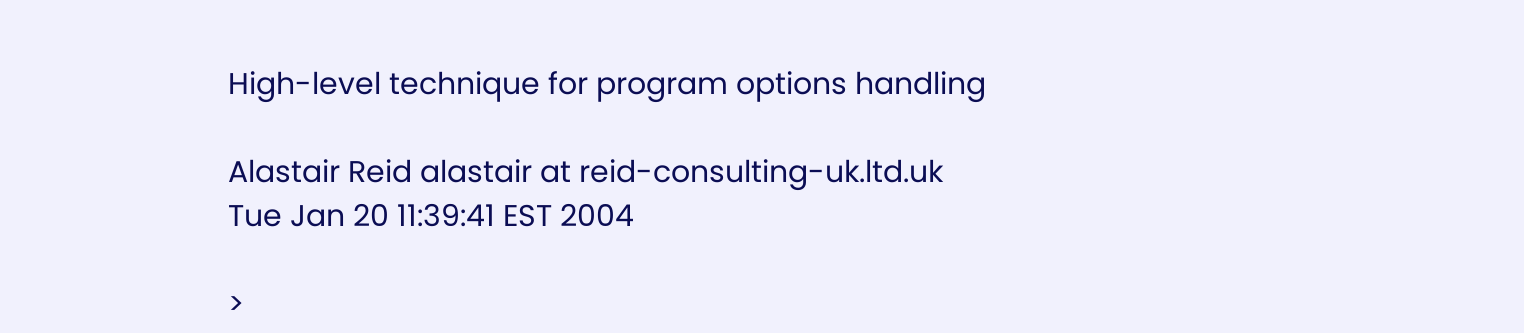High-level technique for program options handling

Alastair Reid alastair at reid-consulting-uk.ltd.uk
Tue Jan 20 11:39:41 EST 2004

>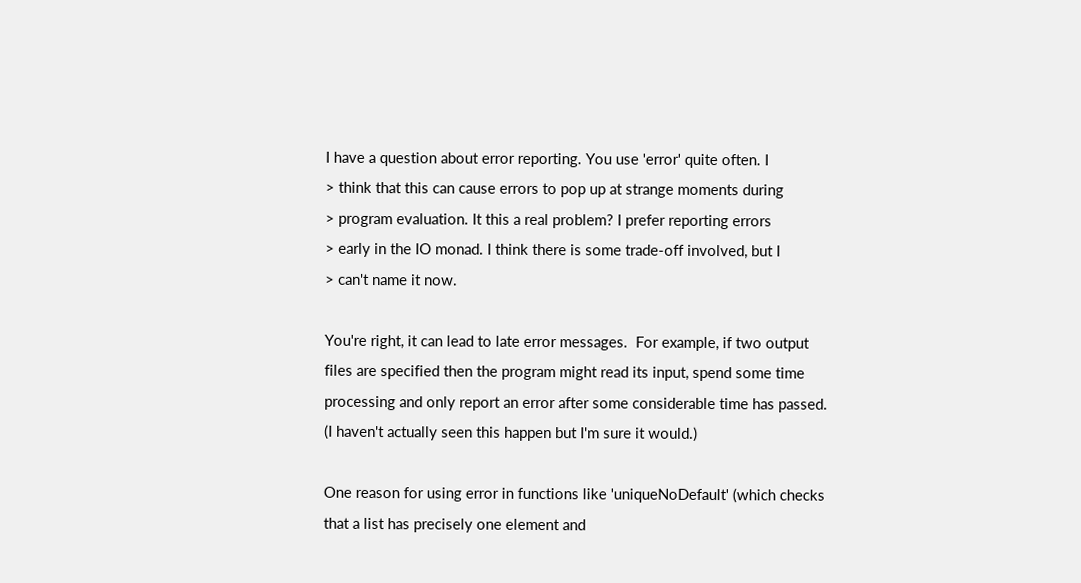I have a question about error reporting. You use 'error' quite often. I
> think that this can cause errors to pop up at strange moments during
> program evaluation. It this a real problem? I prefer reporting errors
> early in the IO monad. I think there is some trade-off involved, but I
> can't name it now.

You're right, it can lead to late error messages.  For example, if two output
files are specified then the program might read its input, spend some time
processing and only report an error after some considerable time has passed.
(I haven't actually seen this happen but I'm sure it would.)

One reason for using error in functions like 'uniqueNoDefault' (which checks
that a list has precisely one element and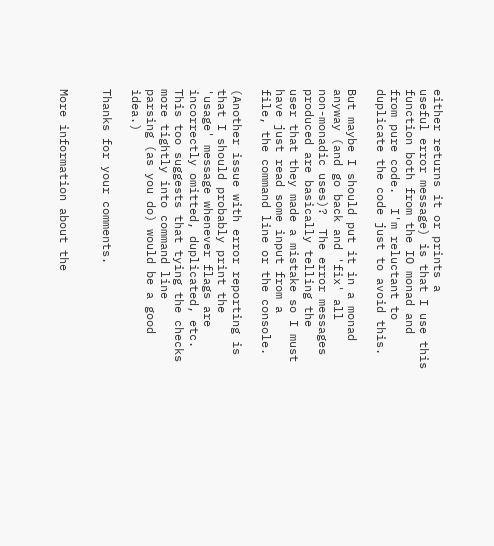either returns it or prints a
useful error message) is that I use this function both from the IO monad and
from pure code.  I'm reluctant to duplicate the code just to avoid this.

But maybe I should put it in a monad anyway (and go back and 'fix' all
non-monadic uses)?  The error messages produced are basically telling the
user that they made a mistake so I must have just read some input from a
file, the command line or the console.

(Another issue with error reporting is that I should probably print the
'usage' message whenever flags are incorrectly omitted, duplicated, etc.
This too suggests that tying the checks more tightly into command line
parsing (as you do) would be a good idea.)

Thanks for your comments.


More information about the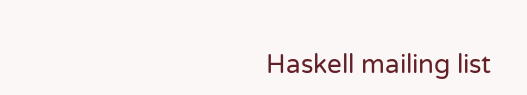Haskell mailing list